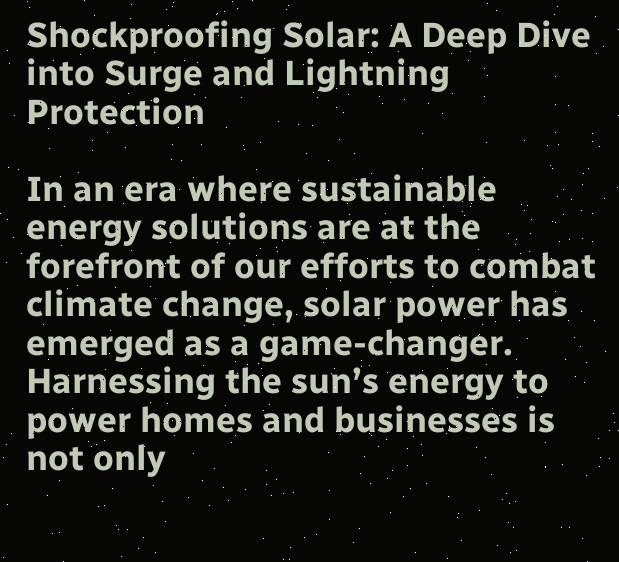Shockproofing Solar: A Deep Dive into Surge and Lightning Protection

In an era where sustainable energy solutions are at the forefront of our efforts to combat climate change, solar power has emerged as a game-changer. Harnessing the sun’s energy to power homes and businesses is not only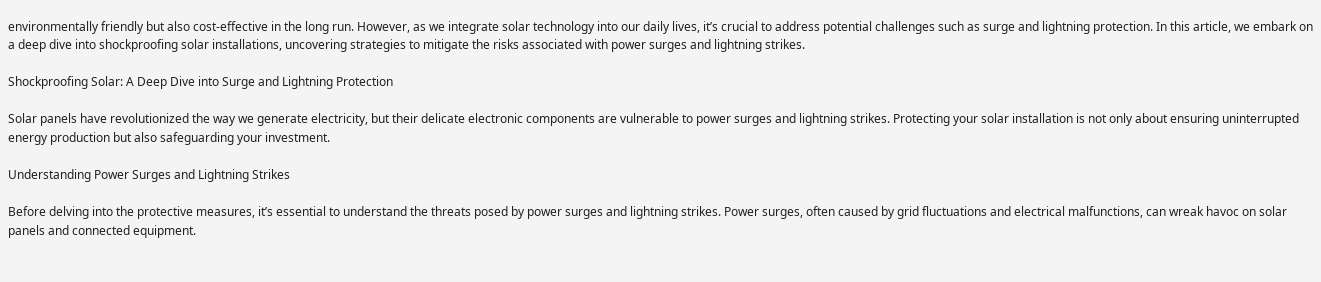environmentally friendly but also cost-effective in the long run. However, as we integrate solar technology into our daily lives, it’s crucial to address potential challenges such as surge and lightning protection. In this article, we embark on a deep dive into shockproofing solar installations, uncovering strategies to mitigate the risks associated with power surges and lightning strikes.

Shockproofing Solar: A Deep Dive into Surge and Lightning Protection

Solar panels have revolutionized the way we generate electricity, but their delicate electronic components are vulnerable to power surges and lightning strikes. Protecting your solar installation is not only about ensuring uninterrupted energy production but also safeguarding your investment.

Understanding Power Surges and Lightning Strikes

Before delving into the protective measures, it’s essential to understand the threats posed by power surges and lightning strikes. Power surges, often caused by grid fluctuations and electrical malfunctions, can wreak havoc on solar panels and connected equipment.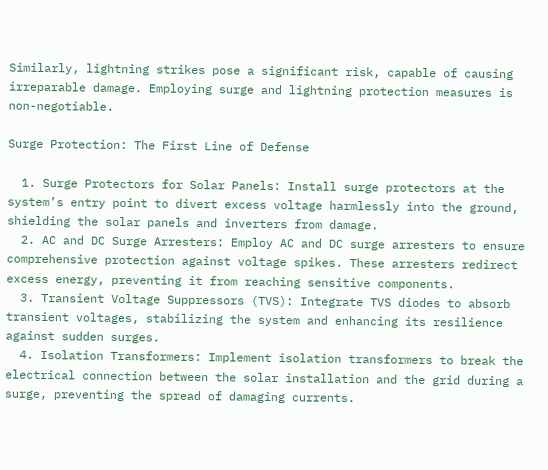Similarly, lightning strikes pose a significant risk, capable of causing irreparable damage. Employing surge and lightning protection measures is non-negotiable.

Surge Protection: The First Line of Defense

  1. Surge Protectors for Solar Panels: Install surge protectors at the system’s entry point to divert excess voltage harmlessly into the ground, shielding the solar panels and inverters from damage.
  2. AC and DC Surge Arresters: Employ AC and DC surge arresters to ensure comprehensive protection against voltage spikes. These arresters redirect excess energy, preventing it from reaching sensitive components.
  3. Transient Voltage Suppressors (TVS): Integrate TVS diodes to absorb transient voltages, stabilizing the system and enhancing its resilience against sudden surges.
  4. Isolation Transformers: Implement isolation transformers to break the electrical connection between the solar installation and the grid during a surge, preventing the spread of damaging currents.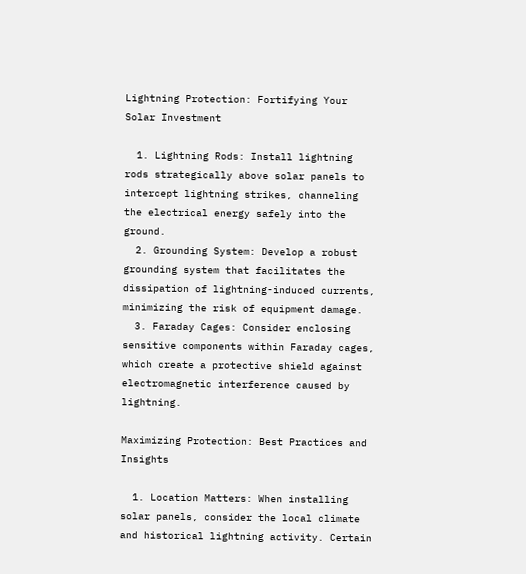Lightning Protection: Fortifying Your Solar Investment

  1. Lightning Rods: Install lightning rods strategically above solar panels to intercept lightning strikes, channeling the electrical energy safely into the ground.
  2. Grounding System: Develop a robust grounding system that facilitates the dissipation of lightning-induced currents, minimizing the risk of equipment damage.
  3. Faraday Cages: Consider enclosing sensitive components within Faraday cages, which create a protective shield against electromagnetic interference caused by lightning.

Maximizing Protection: Best Practices and Insights

  1. Location Matters: When installing solar panels, consider the local climate and historical lightning activity. Certain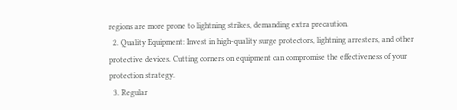regions are more prone to lightning strikes, demanding extra precaution.
  2. Quality Equipment: Invest in high-quality surge protectors, lightning arresters, and other protective devices. Cutting corners on equipment can compromise the effectiveness of your protection strategy.
  3. Regular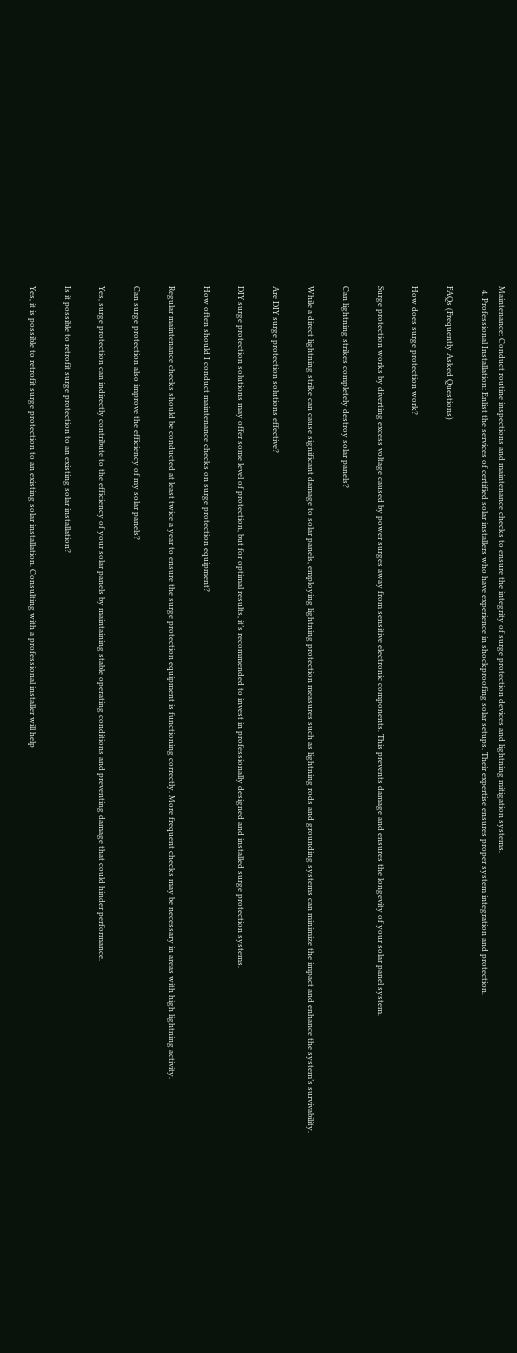Maintenance: Conduct routine inspections and maintenance checks to ensure the integrity of surge protection devices and lightning mitigation systems.
  4. Professional Installation: Enlist the services of certified solar installers who have experience in shockproofing solar setups. Their expertise ensures proper system integration and protection.

FAQs (Frequently Asked Questions)

How does surge protection work?

Surge protection works by diverting excess voltage caused by power surges away from sensitive electronic components. This prevents damage and ensures the longevity of your solar panel system.

Can lightning strikes completely destroy solar panels?

While a direct lightning strike can cause significant damage to solar panels, employing lightning protection measures such as lightning rods and grounding systems can minimize the impact and enhance the system’s survivability.

Are DIY surge protection solutions effective?

DIY surge protection solutions may offer some level of protection, but for optimal results, it’s recommended to invest in professionally designed and installed surge protection systems.

How often should I conduct maintenance checks on surge protection equipment?

Regular maintenance checks should be conducted at least twice a year to ensure the surge protection equipment is functioning correctly. More frequent checks may be necessary in areas with high lightning activity.

Can surge protection also improve the efficiency of my solar panels?

Yes, surge protection can indirectly contribute to the efficiency of your solar panels by maintaining stable operating conditions and preventing damage that could hinder performance.

Is it possible to retrofit surge protection to an existing solar installation?

Yes, it is possible to retrofit surge protection to an existing solar installation. Consulting with a professional installer will help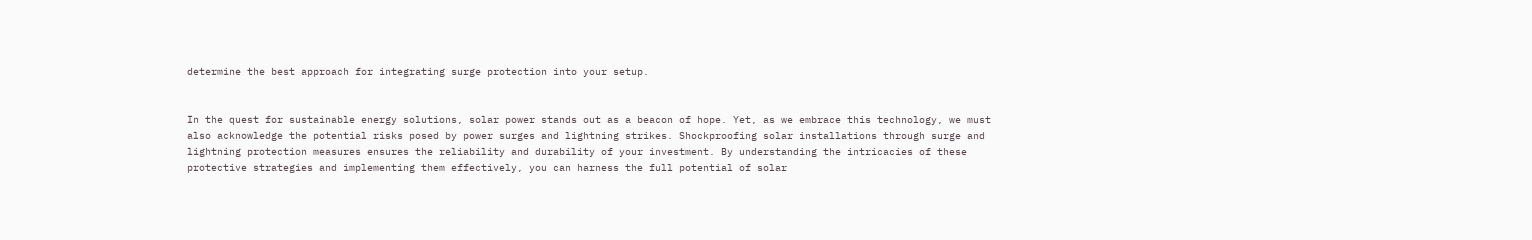determine the best approach for integrating surge protection into your setup.


In the quest for sustainable energy solutions, solar power stands out as a beacon of hope. Yet, as we embrace this technology, we must also acknowledge the potential risks posed by power surges and lightning strikes. Shockproofing solar installations through surge and lightning protection measures ensures the reliability and durability of your investment. By understanding the intricacies of these protective strategies and implementing them effectively, you can harness the full potential of solar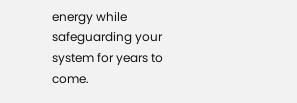energy while safeguarding your system for years to come.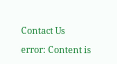Contact Us

error: Content is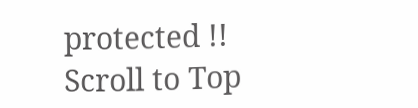protected !!
Scroll to Top